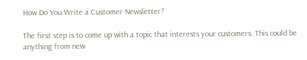How Do You Write a Customer Newsletter?

The first step is to come up with a topic that interests your customers. This could be anything from new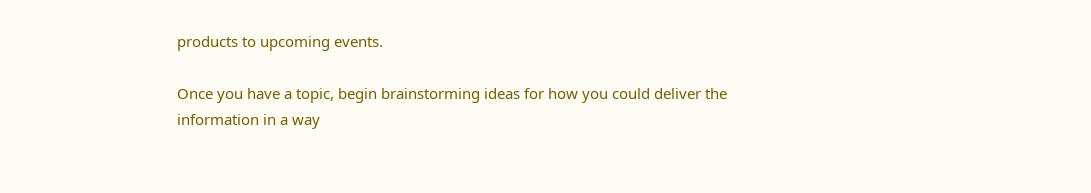products to upcoming events.

Once you have a topic, begin brainstorming ideas for how you could deliver the information in a way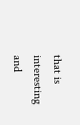that is interesting and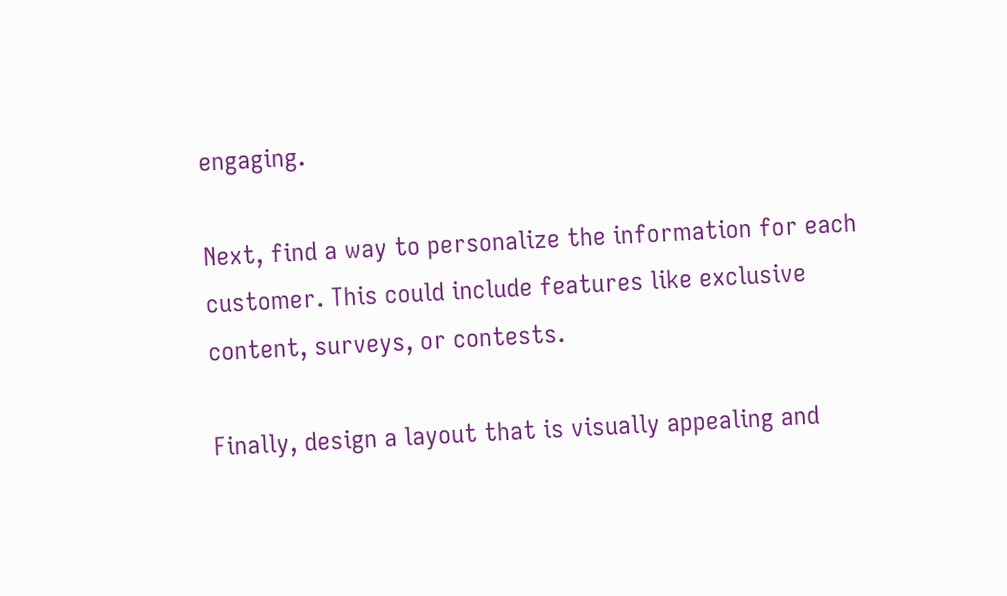engaging.

Next, find a way to personalize the information for each customer. This could include features like exclusive content, surveys, or contests.

Finally, design a layout that is visually appealing and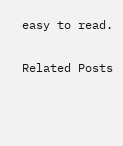easy to read.

Related Posts